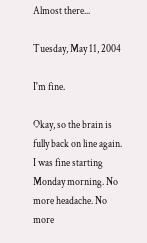Almost there...

Tuesday, May 11, 2004

I'm fine.

Okay, so the brain is fully back on line again. I was fine starting Monday morning. No more headache. No more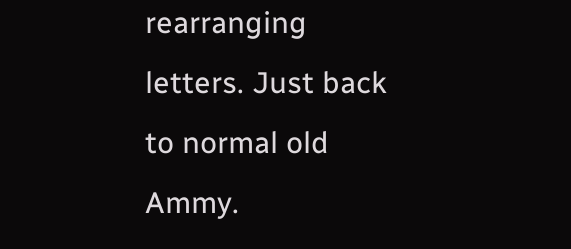rearranging letters. Just back to normal old Ammy.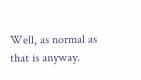Well, as normal as that is anyway.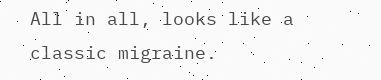All in all, looks like a classic migraine.